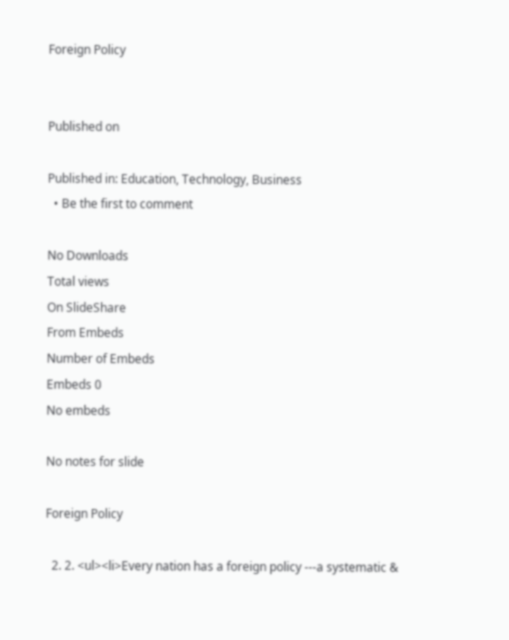Foreign Policy


Published on

Published in: Education, Technology, Business
  • Be the first to comment

No Downloads
Total views
On SlideShare
From Embeds
Number of Embeds
Embeds 0
No embeds

No notes for slide

Foreign Policy

  2. 2. <ul><li>Every nation has a foreign policy ---a systematic &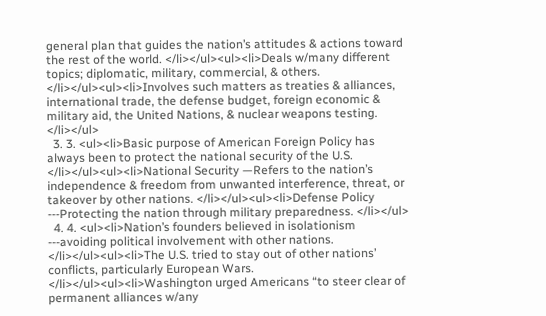general plan that guides the nation’s attitudes & actions toward the rest of the world. </li></ul><ul><li>Deals w/many different topics; diplomatic, military, commercial, & others. </li></ul><ul><li>Involves such matters as treaties & alliances, international trade, the defense budget, foreign economic & military aid, the United Nations, & nuclear weapons testing. </li></ul>
  3. 3. <ul><li>Basic purpose of American Foreign Policy has always been to protect the national security of the U.S. </li></ul><ul><li>National Security —Refers to the nation’s independence & freedom from unwanted interference, threat, or takeover by other nations. </li></ul><ul><li>Defense Policy ---Protecting the nation through military preparedness. </li></ul>
  4. 4. <ul><li>Nation’s founders believed in isolationism ---avoiding political involvement with other nations. </li></ul><ul><li>The U.S. tried to stay out of other nations’ conflicts, particularly European Wars. </li></ul><ul><li>Washington urged Americans “to steer clear of permanent alliances w/any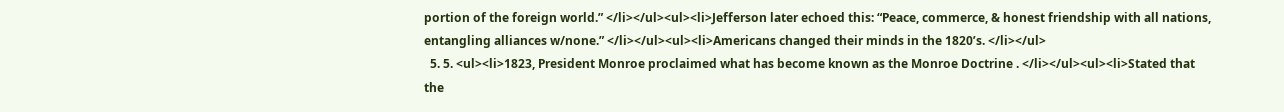portion of the foreign world.” </li></ul><ul><li>Jefferson later echoed this: “Peace, commerce, & honest friendship with all nations, entangling alliances w/none.” </li></ul><ul><li>Americans changed their minds in the 1820’s. </li></ul>
  5. 5. <ul><li>1823, President Monroe proclaimed what has become known as the Monroe Doctrine . </li></ul><ul><li>Stated that the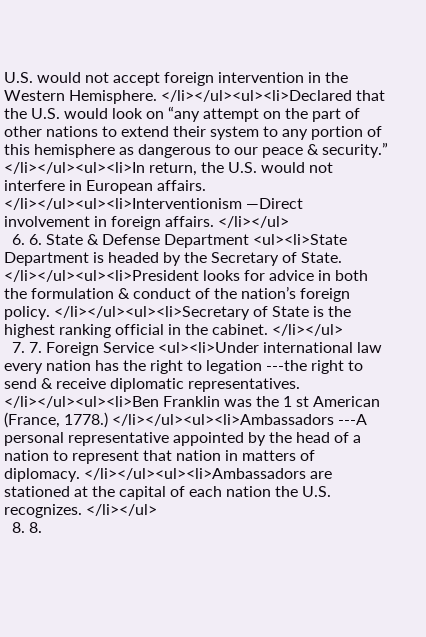U.S. would not accept foreign intervention in the Western Hemisphere. </li></ul><ul><li>Declared that the U.S. would look on “any attempt on the part of other nations to extend their system to any portion of this hemisphere as dangerous to our peace & security.” </li></ul><ul><li>In return, the U.S. would not interfere in European affairs. </li></ul><ul><li>Interventionism —Direct involvement in foreign affairs. </li></ul>
  6. 6. State & Defense Department <ul><li>State Department is headed by the Secretary of State. </li></ul><ul><li>President looks for advice in both the formulation & conduct of the nation’s foreign policy. </li></ul><ul><li>Secretary of State is the highest ranking official in the cabinet. </li></ul>
  7. 7. Foreign Service <ul><li>Under international law every nation has the right to legation ---the right to send & receive diplomatic representatives. </li></ul><ul><li>Ben Franklin was the 1 st American (France, 1778.) </li></ul><ul><li>Ambassadors ---A personal representative appointed by the head of a nation to represent that nation in matters of diplomacy. </li></ul><ul><li>Ambassadors are stationed at the capital of each nation the U.S. recognizes. </li></ul>
  8. 8.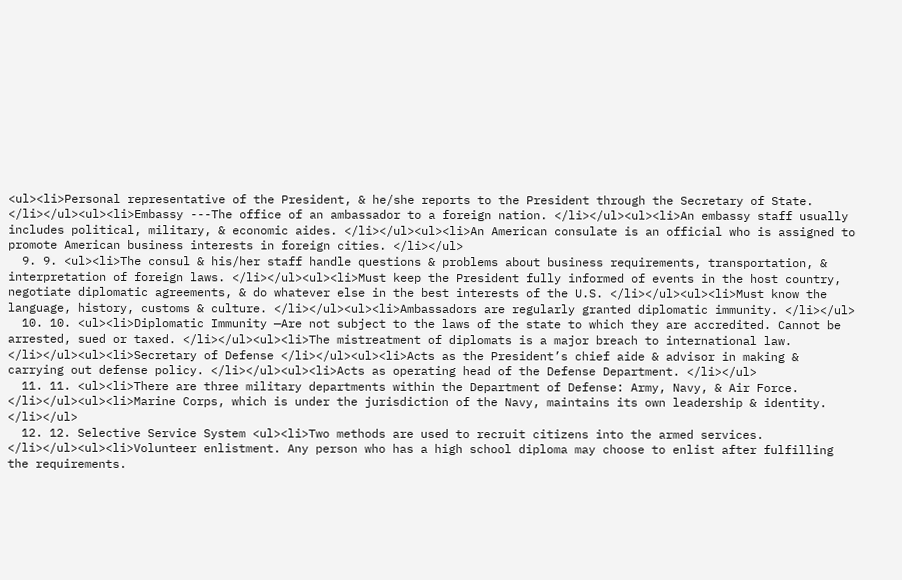<ul><li>Personal representative of the President, & he/she reports to the President through the Secretary of State. </li></ul><ul><li>Embassy ---The office of an ambassador to a foreign nation. </li></ul><ul><li>An embassy staff usually includes political, military, & economic aides. </li></ul><ul><li>An American consulate is an official who is assigned to promote American business interests in foreign cities. </li></ul>
  9. 9. <ul><li>The consul & his/her staff handle questions & problems about business requirements, transportation, & interpretation of foreign laws. </li></ul><ul><li>Must keep the President fully informed of events in the host country, negotiate diplomatic agreements, & do whatever else in the best interests of the U.S. </li></ul><ul><li>Must know the language, history, customs & culture. </li></ul><ul><li>Ambassadors are regularly granted diplomatic immunity. </li></ul>
  10. 10. <ul><li>Diplomatic Immunity —Are not subject to the laws of the state to which they are accredited. Cannot be arrested, sued or taxed. </li></ul><ul><li>The mistreatment of diplomats is a major breach to international law. </li></ul><ul><li>Secretary of Defense </li></ul><ul><li>Acts as the President’s chief aide & advisor in making & carrying out defense policy. </li></ul><ul><li>Acts as operating head of the Defense Department. </li></ul>
  11. 11. <ul><li>There are three military departments within the Department of Defense: Army, Navy, & Air Force. </li></ul><ul><li>Marine Corps, which is under the jurisdiction of the Navy, maintains its own leadership & identity. </li></ul>
  12. 12. Selective Service System <ul><li>Two methods are used to recruit citizens into the armed services. </li></ul><ul><li>Volunteer enlistment. Any person who has a high school diploma may choose to enlist after fulfilling the requirements.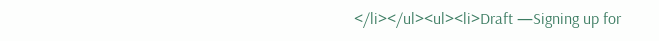</li></ul><ul><li>Draft —Signing up for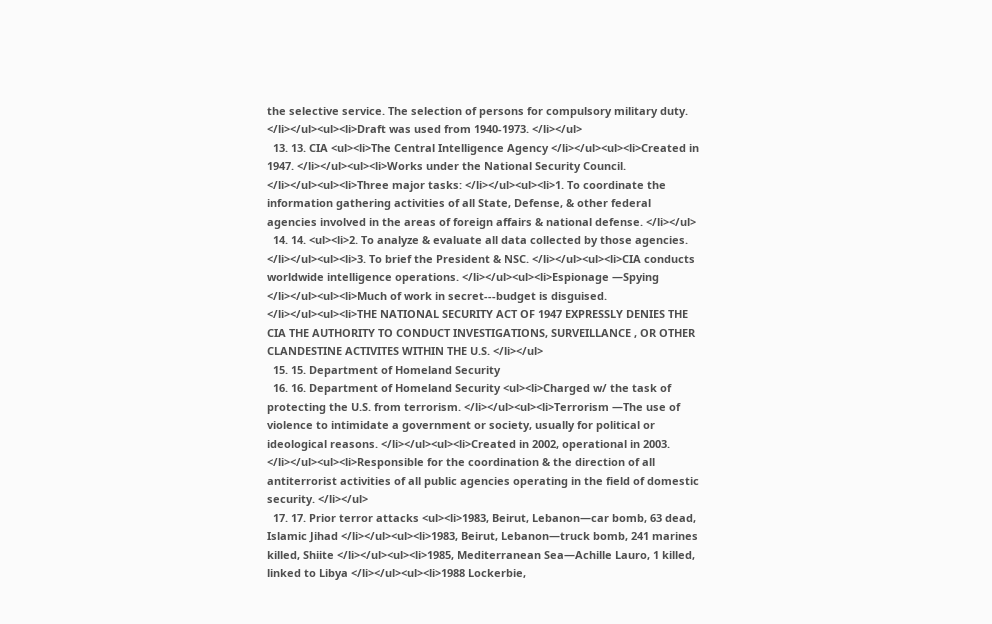the selective service. The selection of persons for compulsory military duty. </li></ul><ul><li>Draft was used from 1940-1973. </li></ul>
  13. 13. CIA <ul><li>The Central Intelligence Agency </li></ul><ul><li>Created in 1947. </li></ul><ul><li>Works under the National Security Council. </li></ul><ul><li>Three major tasks: </li></ul><ul><li>1. To coordinate the information gathering activities of all State, Defense, & other federal agencies involved in the areas of foreign affairs & national defense. </li></ul>
  14. 14. <ul><li>2. To analyze & evaluate all data collected by those agencies. </li></ul><ul><li>3. To brief the President & NSC. </li></ul><ul><li>CIA conducts worldwide intelligence operations. </li></ul><ul><li>Espionage —Spying </li></ul><ul><li>Much of work in secret---budget is disguised. </li></ul><ul><li>THE NATIONAL SECURITY ACT OF 1947 EXPRESSLY DENIES THE CIA THE AUTHORITY TO CONDUCT INVESTIGATIONS, SURVEILLANCE , OR OTHER CLANDESTINE ACTIVITES WITHIN THE U.S. </li></ul>
  15. 15. Department of Homeland Security
  16. 16. Department of Homeland Security <ul><li>Charged w/ the task of protecting the U.S. from terrorism. </li></ul><ul><li>Terrorism —The use of violence to intimidate a government or society, usually for political or ideological reasons. </li></ul><ul><li>Created in 2002, operational in 2003. </li></ul><ul><li>Responsible for the coordination & the direction of all antiterrorist activities of all public agencies operating in the field of domestic security. </li></ul>
  17. 17. Prior terror attacks <ul><li>1983, Beirut, Lebanon—car bomb, 63 dead, Islamic Jihad </li></ul><ul><li>1983, Beirut, Lebanon—truck bomb, 241 marines killed, Shiite </li></ul><ul><li>1985, Mediterranean Sea—Achille Lauro, 1 killed, linked to Libya </li></ul><ul><li>1988 Lockerbie,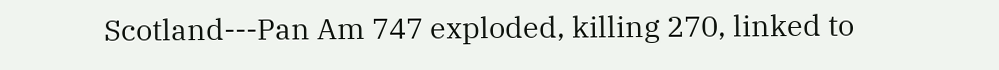Scotland---Pan Am 747 exploded, killing 270, linked to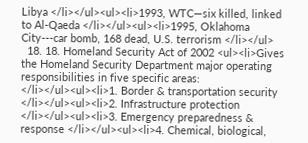Libya </li></ul><ul><li>1993, WTC—six killed, linked to Al-Qaeda </li></ul><ul><li>1995, Oklahoma City---car bomb, 168 dead, U.S. terrorism </li></ul>
  18. 18. Homeland Security Act of 2002 <ul><li>Gives the Homeland Security Department major operating responsibilities in five specific areas: </li></ul><ul><li>1. Border & transportation security </li></ul><ul><li>2. Infrastructure protection </li></ul><ul><li>3. Emergency preparedness & response </li></ul><ul><li>4. Chemical, biological,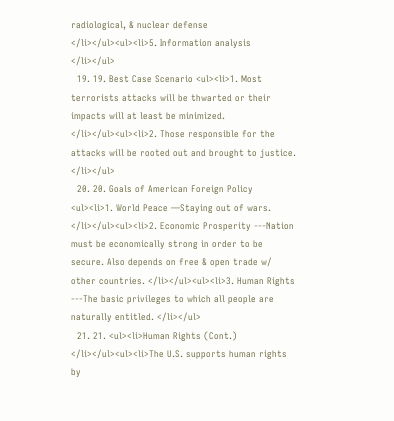radiological, & nuclear defense </li></ul><ul><li>5. Information analysis </li></ul>
  19. 19. Best Case Scenario <ul><li>1. Most terrorists attacks will be thwarted or their impacts will at least be minimized. </li></ul><ul><li>2. Those responsible for the attacks will be rooted out and brought to justice. </li></ul>
  20. 20. Goals of American Foreign Policy <ul><li>1. World Peace —Staying out of wars. </li></ul><ul><li>2. Economic Prosperity ---Nation must be economically strong in order to be secure. Also depends on free & open trade w/ other countries. </li></ul><ul><li>3. Human Rights ---The basic privileges to which all people are naturally entitled. </li></ul>
  21. 21. <ul><li>Human Rights (Cont.) </li></ul><ul><li>The U.S. supports human rights by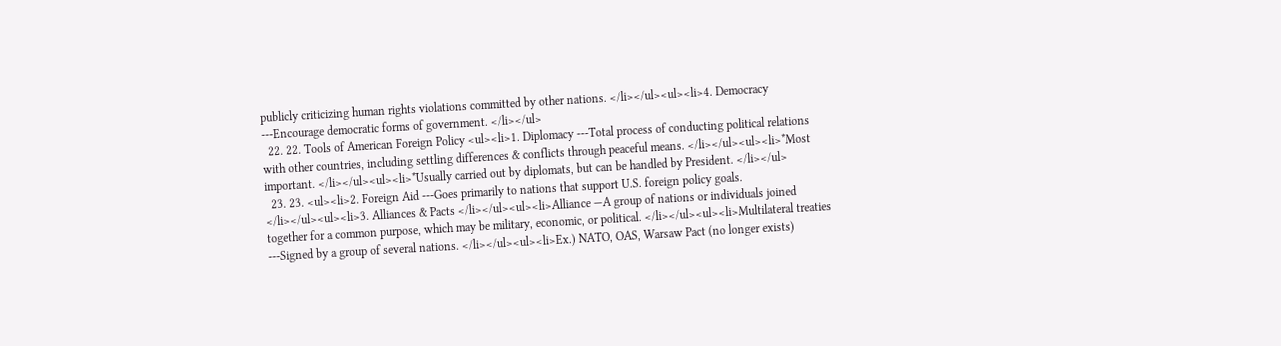publicly criticizing human rights violations committed by other nations. </li></ul><ul><li>4. Democracy ---Encourage democratic forms of government. </li></ul>
  22. 22. Tools of American Foreign Policy <ul><li>1. Diplomacy ---Total process of conducting political relations with other countries, including settling differences & conflicts through peaceful means. </li></ul><ul><li>*Most important. </li></ul><ul><li>*Usually carried out by diplomats, but can be handled by President. </li></ul>
  23. 23. <ul><li>2. Foreign Aid ---Goes primarily to nations that support U.S. foreign policy goals. </li></ul><ul><li>3. Alliances & Pacts </li></ul><ul><li>Alliance —A group of nations or individuals joined together for a common purpose, which may be military, economic, or political. </li></ul><ul><li>Multilateral treaties ---Signed by a group of several nations. </li></ul><ul><li>Ex.) NATO, OAS, Warsaw Pact (no longer exists)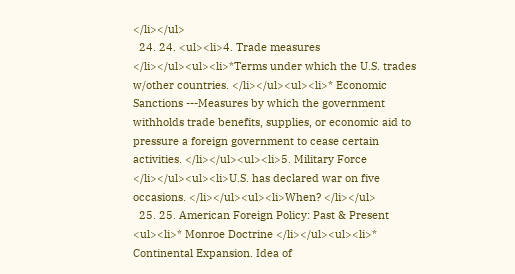</li></ul>
  24. 24. <ul><li>4. Trade measures </li></ul><ul><li>*Terms under which the U.S. trades w/other countries. </li></ul><ul><li>* Economic Sanctions ---Measures by which the government withholds trade benefits, supplies, or economic aid to pressure a foreign government to cease certain activities. </li></ul><ul><li>5. Military Force </li></ul><ul><li>U.S. has declared war on five occasions. </li></ul><ul><li>When? </li></ul>
  25. 25. American Foreign Policy: Past & Present <ul><li>* Monroe Doctrine </li></ul><ul><li>* Continental Expansion. Idea of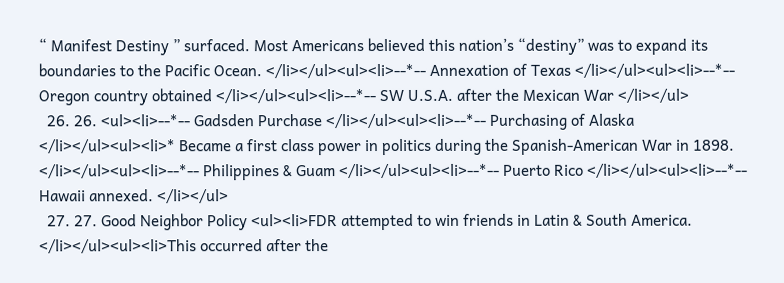“ Manifest Destiny ” surfaced. Most Americans believed this nation’s “destiny” was to expand its boundaries to the Pacific Ocean. </li></ul><ul><li>--*-- Annexation of Texas </li></ul><ul><li>--*-- Oregon country obtained </li></ul><ul><li>--*-- SW U.S.A. after the Mexican War </li></ul>
  26. 26. <ul><li>--*-- Gadsden Purchase </li></ul><ul><li>--*-- Purchasing of Alaska </li></ul><ul><li>* Became a first class power in politics during the Spanish-American War in 1898. </li></ul><ul><li>--*-- Philippines & Guam </li></ul><ul><li>--*-- Puerto Rico </li></ul><ul><li>--*-- Hawaii annexed. </li></ul>
  27. 27. Good Neighbor Policy <ul><li>FDR attempted to win friends in Latin & South America. </li></ul><ul><li>This occurred after the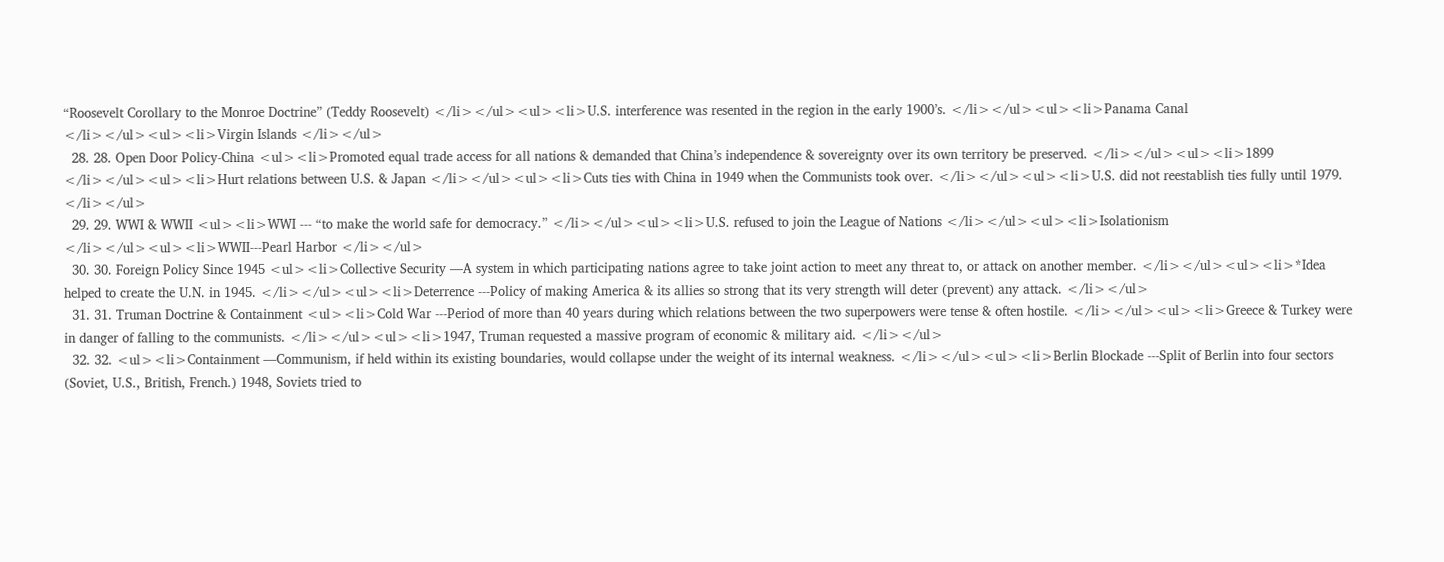“Roosevelt Corollary to the Monroe Doctrine” (Teddy Roosevelt) </li></ul><ul><li>U.S. interference was resented in the region in the early 1900’s. </li></ul><ul><li>Panama Canal </li></ul><ul><li>Virgin Islands </li></ul>
  28. 28. Open Door Policy-China <ul><li>Promoted equal trade access for all nations & demanded that China’s independence & sovereignty over its own territory be preserved. </li></ul><ul><li>1899 </li></ul><ul><li>Hurt relations between U.S. & Japan </li></ul><ul><li>Cuts ties with China in 1949 when the Communists took over. </li></ul><ul><li>U.S. did not reestablish ties fully until 1979. </li></ul>
  29. 29. WWI & WWII <ul><li>WWI --- “to make the world safe for democracy.” </li></ul><ul><li>U.S. refused to join the League of Nations </li></ul><ul><li>Isolationism </li></ul><ul><li>WWII---Pearl Harbor </li></ul>
  30. 30. Foreign Policy Since 1945 <ul><li>Collective Security —A system in which participating nations agree to take joint action to meet any threat to, or attack on another member. </li></ul><ul><li>*Idea helped to create the U.N. in 1945. </li></ul><ul><li>Deterrence ---Policy of making America & its allies so strong that its very strength will deter (prevent) any attack. </li></ul>
  31. 31. Truman Doctrine & Containment <ul><li>Cold War ---Period of more than 40 years during which relations between the two superpowers were tense & often hostile. </li></ul><ul><li>Greece & Turkey were in danger of falling to the communists. </li></ul><ul><li>1947, Truman requested a massive program of economic & military aid. </li></ul>
  32. 32. <ul><li>Containment —Communism, if held within its existing boundaries, would collapse under the weight of its internal weakness. </li></ul><ul><li>Berlin Blockade ---Split of Berlin into four sectors (Soviet, U.S., British, French.) 1948, Soviets tried to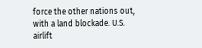force the other nations out, with a land blockade. U.S. airlift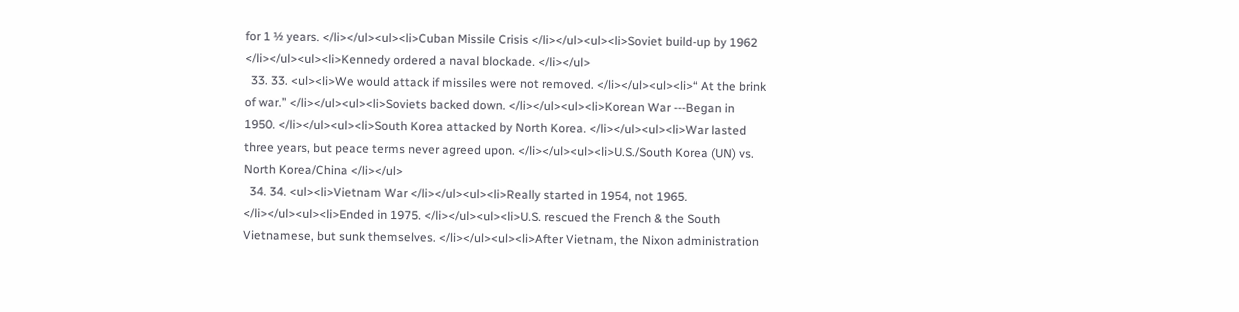for 1 ½ years. </li></ul><ul><li>Cuban Missile Crisis </li></ul><ul><li>Soviet build-up by 1962 </li></ul><ul><li>Kennedy ordered a naval blockade. </li></ul>
  33. 33. <ul><li>We would attack if missiles were not removed. </li></ul><ul><li>“ At the brink of war.” </li></ul><ul><li>Soviets backed down. </li></ul><ul><li>Korean War ---Began in 1950. </li></ul><ul><li>South Korea attacked by North Korea. </li></ul><ul><li>War lasted three years, but peace terms never agreed upon. </li></ul><ul><li>U.S./South Korea (UN) vs. North Korea/China </li></ul>
  34. 34. <ul><li>Vietnam War </li></ul><ul><li>Really started in 1954, not 1965. </li></ul><ul><li>Ended in 1975. </li></ul><ul><li>U.S. rescued the French & the South Vietnamese, but sunk themselves. </li></ul><ul><li>After Vietnam, the Nixon administration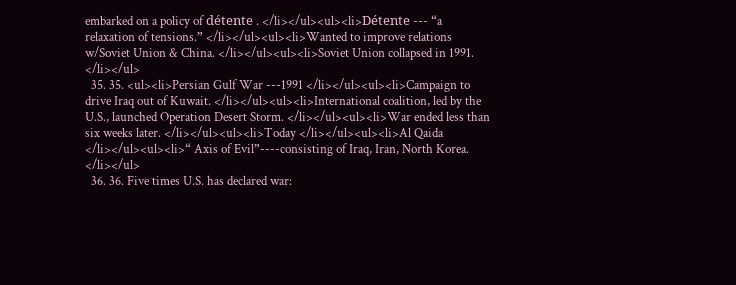embarked on a policy of détente . </li></ul><ul><li>Détente --- “a relaxation of tensions.” </li></ul><ul><li>Wanted to improve relations w/Soviet Union & China. </li></ul><ul><li>Soviet Union collapsed in 1991. </li></ul>
  35. 35. <ul><li>Persian Gulf War ---1991 </li></ul><ul><li>Campaign to drive Iraq out of Kuwait. </li></ul><ul><li>International coalition, led by the U.S., launched Operation Desert Storm. </li></ul><ul><li>War ended less than six weeks later. </li></ul><ul><li>Today </li></ul><ul><li>Al Qaida </li></ul><ul><li>“ Axis of Evil”----consisting of Iraq, Iran, North Korea. </li></ul>
  36. 36. Five times U.S. has declared war: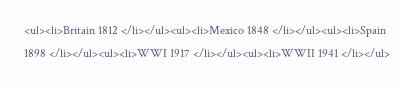<ul><li>Britain 1812 </li></ul><ul><li>Mexico 1848 </li></ul><ul><li>Spain 1898 </li></ul><ul><li>WWI 1917 </li></ul><ul><li>WWII 1941 </li></ul>